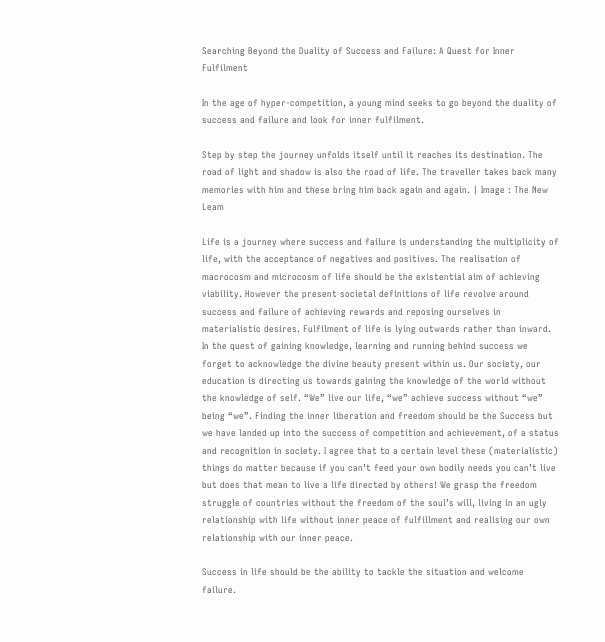Searching Beyond the Duality of Success and Failure: A Quest for Inner Fulfilment

In the age of hyper-competition, a young mind seeks to go beyond the duality of success and failure and look for inner fulfilment.

Step by step the journey unfolds itself until it reaches its destination. The road of light and shadow is also the road of life. The traveller takes back many memories with him and these bring him back again and again. | Image : The New Leam

Life is a journey where success and failure is understanding the multiplicity of life, with the acceptance of negatives and positives. The realisation of macrocosm and microcosm of life should be the existential aim of achieving viability. However the present societal definitions of life revolve around success and failure of achieving rewards and reposing ourselves in materialistic desires. Fulfilment of life is lying outwards rather than inward. In the quest of gaining knowledge, learning and running behind success we forget to acknowledge the divine beauty present within us. Our society, our education is directing us towards gaining the knowledge of the world without the knowledge of self. “We” live our life, “we” achieve success without “we” being “we”. Finding the inner liberation and freedom should be the Success but we have landed up into the success of competition and achievement, of a status and recognition in society. I agree that to a certain level these (materialistic) things do matter because if you can’t feed your own bodily needs you can’t live but does that mean to live a life directed by others! We grasp the freedom struggle of countries without the freedom of the soul’s will, living in an ugly relationship with life without inner peace of fulfillment and realising our own relationship with our inner peace.

Success in life should be the ability to tackle the situation and welcome failure.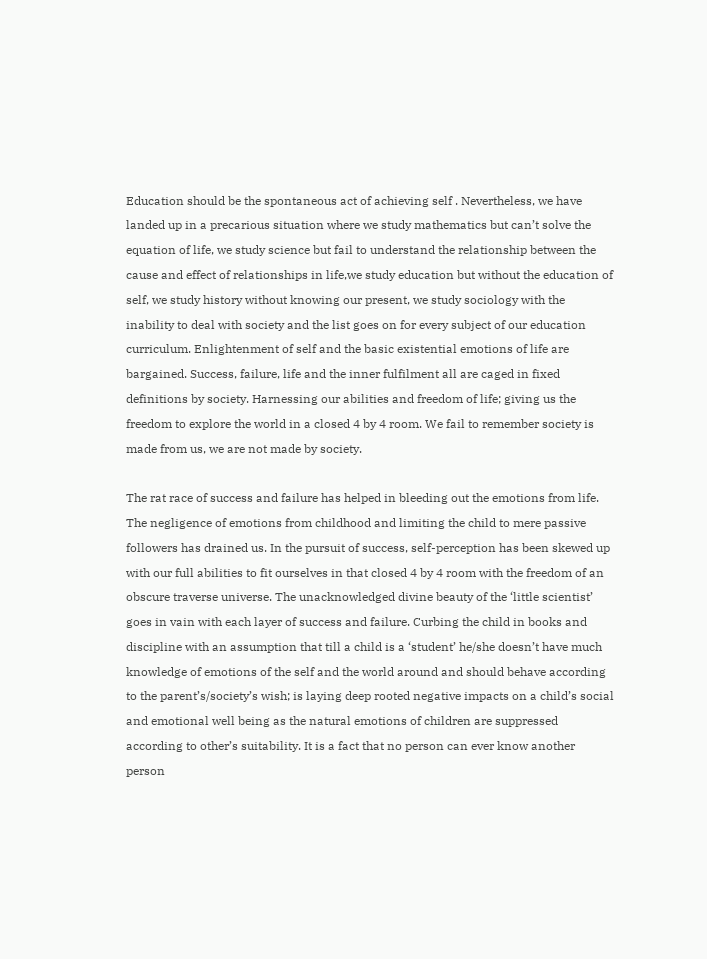Education should be the spontaneous act of achieving self . Nevertheless, we have landed up in a precarious situation where we study mathematics but can’t solve the equation of life, we study science but fail to understand the relationship between the cause and effect of relationships in life,we study education but without the education of self, we study history without knowing our present, we study sociology with the inability to deal with society and the list goes on for every subject of our education curriculum. Enlightenment of self and the basic existential emotions of life are bargained. Success, failure, life and the inner fulfilment all are caged in fixed definitions by society. Harnessing our abilities and freedom of life; giving us the freedom to explore the world in a closed 4 by 4 room. We fail to remember society is made from us, we are not made by society.

The rat race of success and failure has helped in bleeding out the emotions from life. The negligence of emotions from childhood and limiting the child to mere passive followers has drained us. In the pursuit of success, self-perception has been skewed up with our full abilities to fit ourselves in that closed 4 by 4 room with the freedom of an obscure traverse universe. The unacknowledged divine beauty of the ‘little scientist’ goes in vain with each layer of success and failure. Curbing the child in books and discipline with an assumption that till a child is a ‘student’ he/she doesn’t have much knowledge of emotions of the self and the world around and should behave according to the parent’s/society’s wish; is laying deep rooted negative impacts on a child’s social and emotional well being as the natural emotions of children are suppressed according to other’s suitability. It is a fact that no person can ever know another person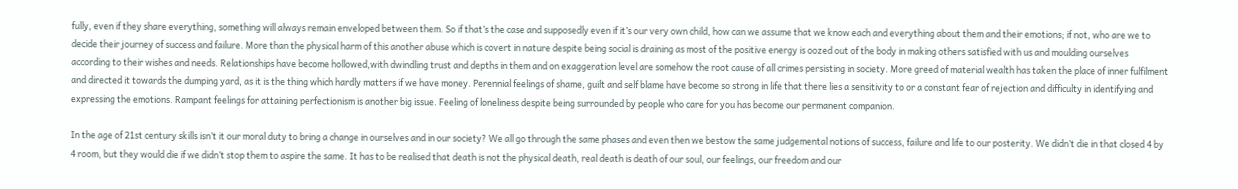fully, even if they share everything, something will always remain enveloped between them. So if that’s the case and supposedly even if it’s our very own child, how can we assume that we know each and everything about them and their emotions; if not, who are we to decide their journey of success and failure. More than the physical harm of this another abuse which is covert in nature despite being social is draining as most of the positive energy is oozed out of the body in making others satisfied with us and moulding ourselves according to their wishes and needs. Relationships have become hollowed,with dwindling trust and depths in them and on exaggeration level are somehow the root cause of all crimes persisting in society. More greed of material wealth has taken the place of inner fulfilment and directed it towards the dumping yard, as it is the thing which hardly matters if we have money. Perennial feelings of shame, guilt and self blame have become so strong in life that there lies a sensitivity to or a constant fear of rejection and difficulty in identifying and expressing the emotions. Rampant feelings for attaining perfectionism is another big issue. Feeling of loneliness despite being surrounded by people who care for you has become our permanent companion.

In the age of 21st century skills isn’t it our moral duty to bring a change in ourselves and in our society? We all go through the same phases and even then we bestow the same judgemental notions of success, failure and life to our posterity. We didn’t die in that closed 4 by 4 room, but they would die if we didn’t stop them to aspire the same. It has to be realised that death is not the physical death, real death is death of our soul, our feelings, our freedom and our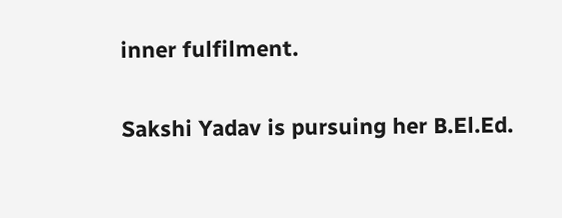inner fulfilment.

Sakshi Yadav is pursuing her B.El.Ed.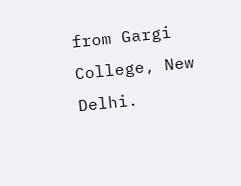from Gargi College, New Delhi.